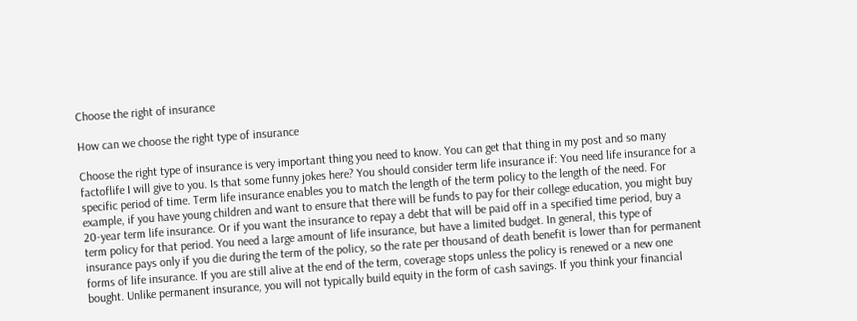Choose the right of insurance

How can we choose the right type of insurance

Choose the right type of insurance is very important thing you need to know. You can get that thing in my post and so many factoflife I will give to you. Is that some funny jokes here? You should consider term life insurance if: You need life insurance for a specific period of time. Term life insurance enables you to match the length of the term policy to the length of the need. For example, if you have young children and want to ensure that there will be funds to pay for their college education, you might buy 20-year term life insurance. Or if you want the insurance to repay a debt that will be paid off in a specified time period, buy a term policy for that period. You need a large amount of life insurance, but have a limited budget. In general, this type of insurance pays only if you die during the term of the policy, so the rate per thousand of death benefit is lower than for permanent forms of life insurance. If you are still alive at the end of the term, coverage stops unless the policy is renewed or a new one bought. Unlike permanent insurance, you will not typically build equity in the form of cash savings. If you think your financial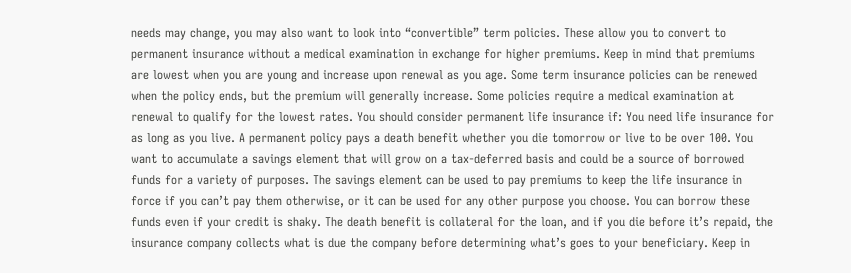needs may change, you may also want to look into “convertible” term policies. These allow you to convert to permanent insurance without a medical examination in exchange for higher premiums. Keep in mind that premiums are lowest when you are young and increase upon renewal as you age. Some term insurance policies can be renewed when the policy ends, but the premium will generally increase. Some policies require a medical examination at renewal to qualify for the lowest rates. You should consider permanent life insurance if: You need life insurance for as long as you live. A permanent policy pays a death benefit whether you die tomorrow or live to be over 100. You want to accumulate a savings element that will grow on a tax-deferred basis and could be a source of borrowed funds for a variety of purposes. The savings element can be used to pay premiums to keep the life insurance in force if you can’t pay them otherwise, or it can be used for any other purpose you choose. You can borrow these funds even if your credit is shaky. The death benefit is collateral for the loan, and if you die before it’s repaid, the insurance company collects what is due the company before determining what’s goes to your beneficiary. Keep in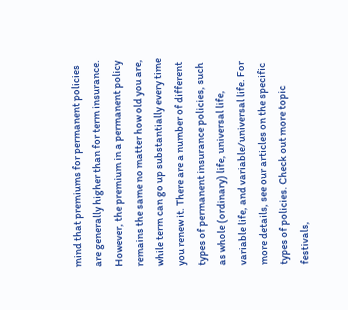mind that premiums for permanent policies are generally higher than for term insurance. However, the premium in a permanent policy remains the same no matter how old you are, while term can go up substantially every time you renew it. There are a number of different types of permanent insurance policies, such as whole (ordinary) life, universal life, variable life, and variable/universal life. For more details, see our articles on the specific types of policies. Check out more topic festivals,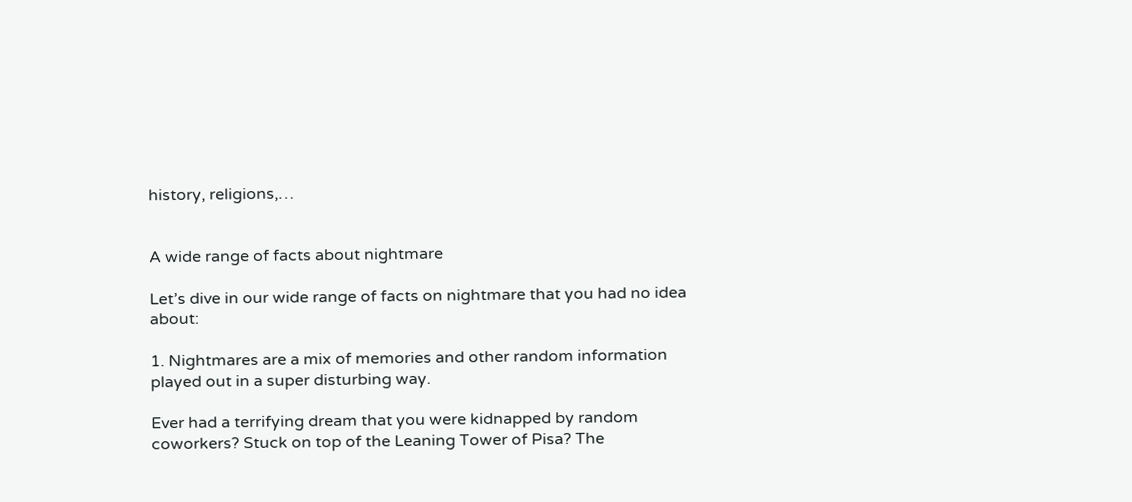history, religions,…


A wide range of facts about nightmare

Let’s dive in our wide range of facts on nightmare that you had no idea about:

1. Nightmares are a mix of memories and other random information played out in a super disturbing way.

Ever had a terrifying dream that you were kidnapped by random coworkers? Stuck on top of the Leaning Tower of Pisa? The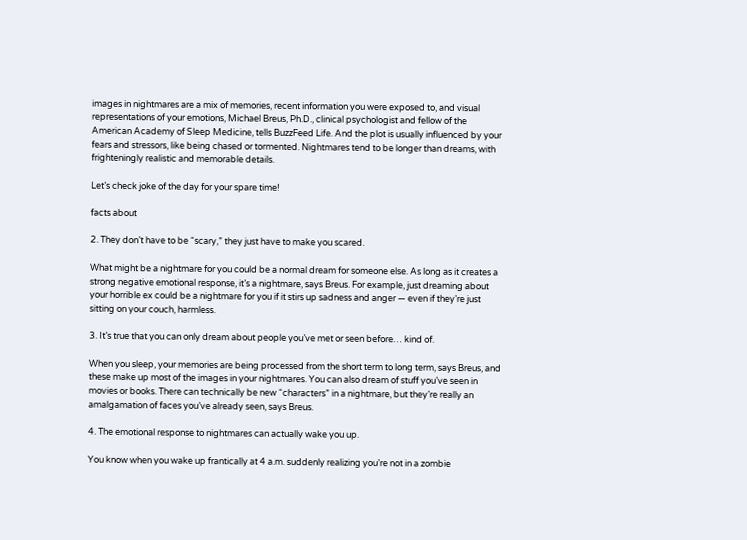images in nightmares are a mix of memories, recent information you were exposed to, and visual representations of your emotions, Michael Breus, Ph.D., clinical psychologist and fellow of the American Academy of Sleep Medicine, tells BuzzFeed Life. And the plot is usually influenced by your fears and stressors, like being chased or tormented. Nightmares tend to be longer than dreams, with frighteningly realistic and memorable details.

Let’s check joke of the day for your spare time!

facts about

2. They don’t have to be “scary,” they just have to make you scared.

What might be a nightmare for you could be a normal dream for someone else. As long as it creates a strong negative emotional response, it’s a nightmare, says Breus. For example, just dreaming about your horrible ex could be a nightmare for you if it stirs up sadness and anger — even if they’re just sitting on your couch, harmless.

3. It’s true that you can only dream about people you’ve met or seen before… kind of.

When you sleep, your memories are being processed from the short term to long term, says Breus, and these make up most of the images in your nightmares. You can also dream of stuff you’ve seen in movies or books. There can technically be new “characters” in a nightmare, but they’re really an amalgamation of faces you’ve already seen, says Breus.

4. The emotional response to nightmares can actually wake you up.

You know when you wake up frantically at 4 a.m. suddenly realizing you’re not in a zombie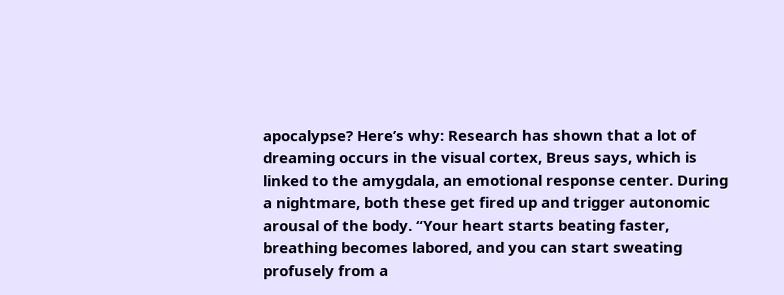apocalypse? Here’s why: Research has shown that a lot of dreaming occurs in the visual cortex, Breus says, which is linked to the amygdala, an emotional response center. During a nightmare, both these get fired up and trigger autonomic arousal of the body. “Your heart starts beating faster, breathing becomes labored, and you can start sweating profusely from a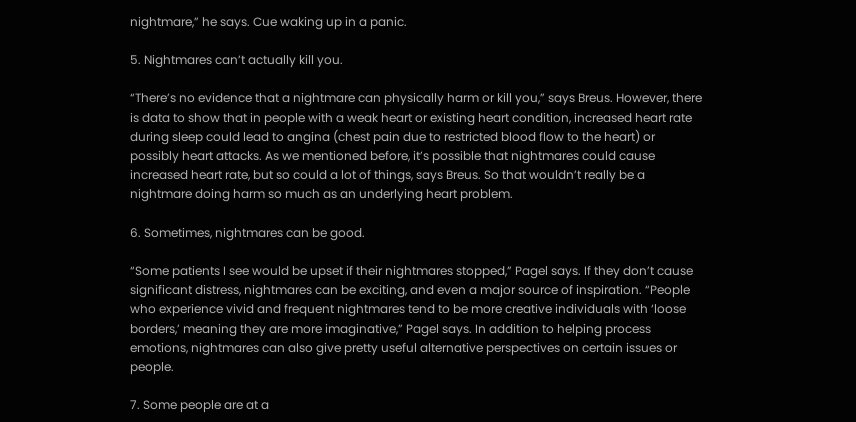nightmare,” he says. Cue waking up in a panic.

5. Nightmares can’t actually kill you.

“There’s no evidence that a nightmare can physically harm or kill you,” says Breus. However, there is data to show that in people with a weak heart or existing heart condition, increased heart rate during sleep could lead to angina (chest pain due to restricted blood flow to the heart) or possibly heart attacks. As we mentioned before, it’s possible that nightmares could cause increased heart rate, but so could a lot of things, says Breus. So that wouldn’t really be a nightmare doing harm so much as an underlying heart problem.

6. Sometimes, nightmares can be good.

“Some patients I see would be upset if their nightmares stopped,” Pagel says. If they don’t cause significant distress, nightmares can be exciting, and even a major source of inspiration. “People who experience vivid and frequent nightmares tend to be more creative individuals with ‘loose borders,’ meaning they are more imaginative,” Pagel says. In addition to helping process emotions, nightmares can also give pretty useful alternative perspectives on certain issues or people.

7. Some people are at a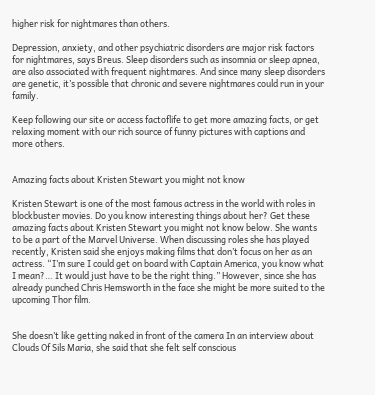higher risk for nightmares than others.

Depression, anxiety, and other psychiatric disorders are major risk factors for nightmares, says Breus. Sleep disorders such as insomnia or sleep apnea, are also associated with frequent nightmares. And since many sleep disorders are genetic, it’s possible that chronic and severe nightmares could run in your family.

Keep following our site or access factoflife to get more amazing facts, or get relaxing moment with our rich source of funny pictures with captions and more others.


Amazing facts about Kristen Stewart you might not know

Kristen Stewart is one of the most famous actress in the world with roles in blockbuster movies. Do you know interesting things about her? Get these amazing facts about Kristen Stewart you might not know below. She wants to be a part of the Marvel Universe. When discussing roles she has played recently, Kristen said she enjoys making films that don’t focus on her as an actress. “I’m sure I could get on board with Captain America, you know what I mean?… It would just have to be the right thing.” However, since she has already punched Chris Hemsworth in the face she might be more suited to the upcoming Thor film.


She doesn’t like getting naked in front of the camera In an interview about Clouds Of Sils Maria, she said that she felt self conscious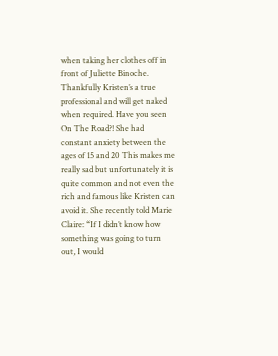when taking her clothes off in front of Juliette Binoche. Thankfully Kristen’s a true professional and will get naked when required. Have you seen On The Road?! She had constant anxiety between the ages of 15 and 20 This makes me really sad but unfortunately it is quite common and not even the rich and famous like Kristen can avoid it. She recently told Marie Claire: “If I didn’t know how something was going to turn out, I would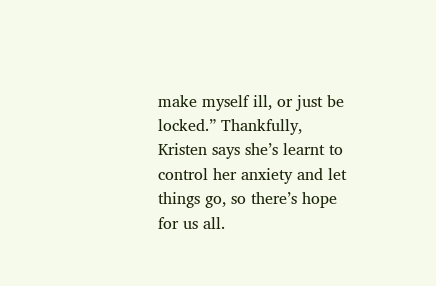make myself ill, or just be locked.” Thankfully, Kristen says she’s learnt to control her anxiety and let things go, so there’s hope for us all.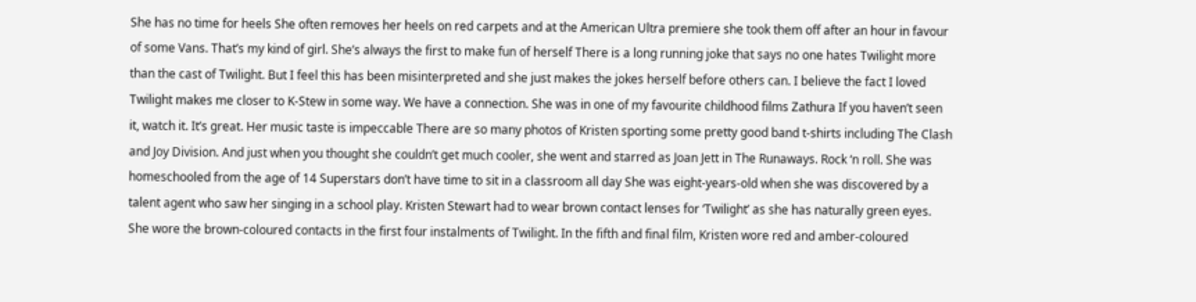She has no time for heels She often removes her heels on red carpets and at the American Ultra premiere she took them off after an hour in favour of some Vans. That’s my kind of girl. She’s always the first to make fun of herself There is a long running joke that says no one hates Twilight more than the cast of Twilight. But I feel this has been misinterpreted and she just makes the jokes herself before others can. I believe the fact I loved Twilight makes me closer to K-Stew in some way. We have a connection. She was in one of my favourite childhood films Zathura If you haven’t seen it, watch it. It’s great. Her music taste is impeccable There are so many photos of Kristen sporting some pretty good band t-shirts including The Clash and Joy Division. And just when you thought she couldn’t get much cooler, she went and starred as Joan Jett in The Runaways. Rock ‘n roll. She was homeschooled from the age of 14 Superstars don’t have time to sit in a classroom all day She was eight-years-old when she was discovered by a talent agent who saw her singing in a school play. Kristen Stewart had to wear brown contact lenses for ‘Twilight’ as she has naturally green eyes. She wore the brown-coloured contacts in the first four instalments of Twilight. In the fifth and final film, Kristen wore red and amber-coloured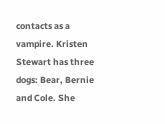contacts as a vampire. Kristen Stewart has three dogs: Bear, Bernie and Cole. She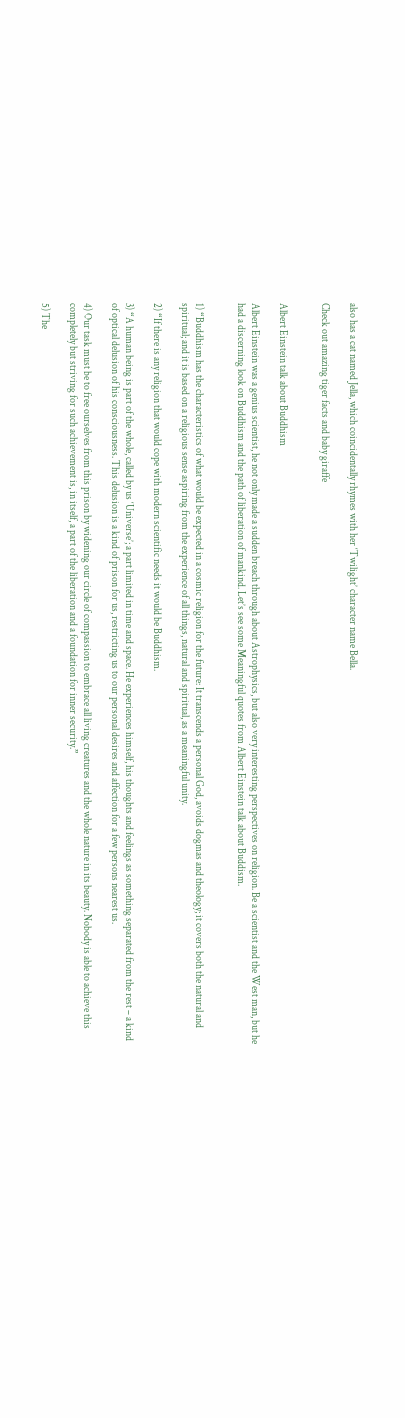also has a cat named Jella, which coincidentally rhymes with her ‘Twilight’ character name Bella.

Check out amazing tiger facts and baby giraffe


Albert Einstein talk about Buddhism

Albert Einstein was a genius scientist, he not only made a sudden breach through about Astrophysics, but also very interesting perspectives on religion. Be a scientist and the West man, but he had a discerning look on Buddhism and the path of liberation of mankind. Let’s see some Meaningful quotes from Albert Einstein talk about Buddism.


1) “Buddhism has the characteristics of what would be expected in a cosmic religion for the future: It transcends a personal God, avoids dogmas and theology; it covers both the natural and spiritual; and it is based on a religious sense aspiring from the experience of all things, natural and spiritual, as a meaningful unity.

2) “If there is any religion that would cope with modern scientific needs it would be Buddhism.

3) “A human being is part of the whole, called by us ‘Universe’; a part limited in time and space. He experiences himself, his thoughts and feelings as something separated from the rest – a kind of optical delusion of his consciousness. This delusion is a kind of prison for us, restricting us to our personal desires and affection for a few persons nearest us.

4) Our task must be to free ourselves from this prison by widening our circle of compassion to embrace all living creatures and the whole nature in its beauty. Nobody is able to achieve this completely but striving for such achievement is, in itself, a part of the liberation and a foundation for inner security.”

5) The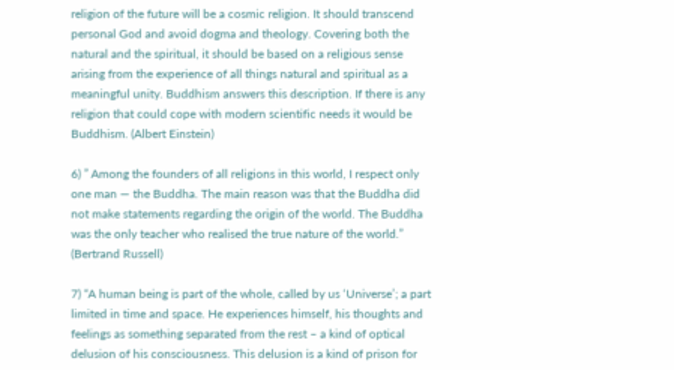religion of the future will be a cosmic religion. It should transcend personal God and avoid dogma and theology. Covering both the natural and the spiritual, it should be based on a religious sense arising from the experience of all things natural and spiritual as a meaningful unity. Buddhism answers this description. If there is any religion that could cope with modern scientific needs it would be Buddhism. (Albert Einstein)

6) ” Among the founders of all religions in this world, I respect only one man — the Buddha. The main reason was that the Buddha did not make statements regarding the origin of the world. The Buddha was the only teacher who realised the true nature of the world.” (Bertrand Russell)

7) “A human being is part of the whole, called by us ‘Universe’; a part limited in time and space. He experiences himself, his thoughts and feelings as something separated from the rest – a kind of optical delusion of his consciousness. This delusion is a kind of prison for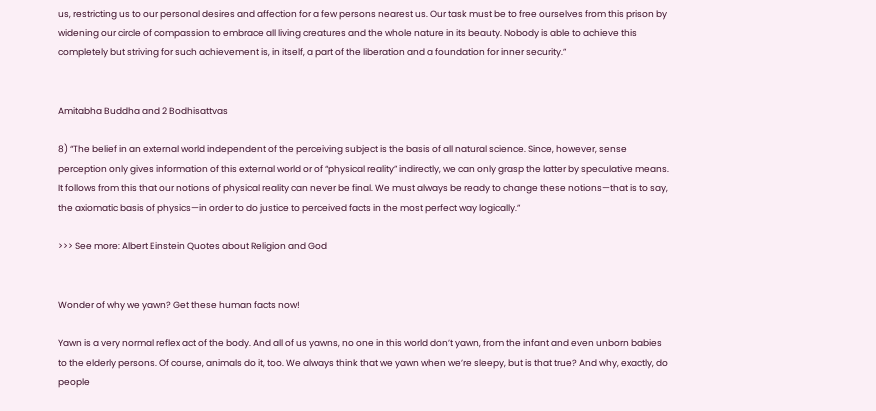us, restricting us to our personal desires and affection for a few persons nearest us. Our task must be to free ourselves from this prison by widening our circle of compassion to embrace all living creatures and the whole nature in its beauty. Nobody is able to achieve this completely but striving for such achievement is, in itself, a part of the liberation and a foundation for inner security.”


Amitabha Buddha and 2 Bodhisattvas

8) “The belief in an external world independent of the perceiving subject is the basis of all natural science. Since, however, sense perception only gives information of this external world or of “physical reality” indirectly, we can only grasp the latter by speculative means. It follows from this that our notions of physical reality can never be final. We must always be ready to change these notions—that is to say, the axiomatic basis of physics—in order to do justice to perceived facts in the most perfect way logically.”

>>> See more: Albert Einstein Quotes about Religion and God


Wonder of why we yawn? Get these human facts now!

Yawn is a very normal reflex act of the body. And all of us yawns, no one in this world don’t yawn, from the infant and even unborn babies to the elderly persons. Of course, animals do it, too. We always think that we yawn when we’re sleepy, but is that true? And why, exactly, do people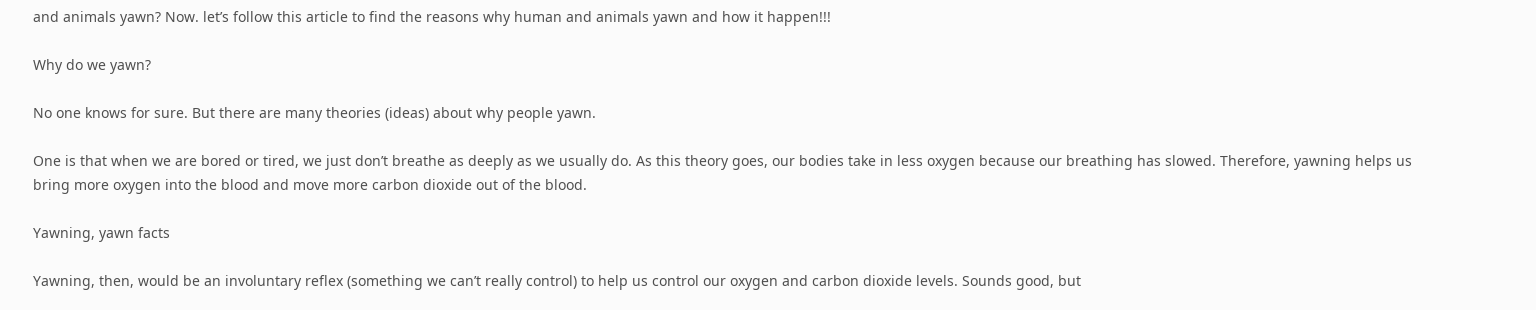and animals yawn? Now. let’s follow this article to find the reasons why human and animals yawn and how it happen!!!

Why do we yawn?

No one knows for sure. But there are many theories (ideas) about why people yawn.

One is that when we are bored or tired, we just don’t breathe as deeply as we usually do. As this theory goes, our bodies take in less oxygen because our breathing has slowed. Therefore, yawning helps us bring more oxygen into the blood and move more carbon dioxide out of the blood.

Yawning, yawn facts

Yawning, then, would be an involuntary reflex (something we can’t really control) to help us control our oxygen and carbon dioxide levels. Sounds good, but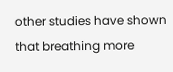other studies have shown that breathing more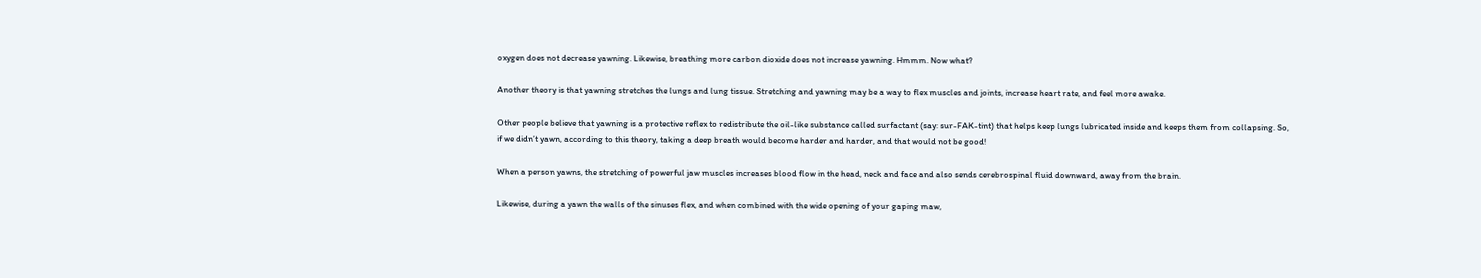oxygen does not decrease yawning. Likewise, breathing more carbon dioxide does not increase yawning. Hmmm. Now what?

Another theory is that yawning stretches the lungs and lung tissue. Stretching and yawning may be a way to flex muscles and joints, increase heart rate, and feel more awake.

Other people believe that yawning is a protective reflex to redistribute the oil-like substance called surfactant (say: sur-FAK-tint) that helps keep lungs lubricated inside and keeps them from collapsing. So, if we didn’t yawn, according to this theory, taking a deep breath would become harder and harder, and that would not be good!

When a person yawns, the stretching of powerful jaw muscles increases blood flow in the head, neck and face and also sends cerebrospinal fluid downward, away from the brain.

Likewise, during a yawn the walls of the sinuses flex, and when combined with the wide opening of your gaping maw,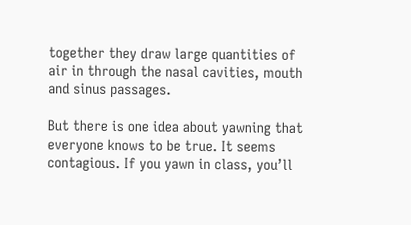together they draw large quantities of air in through the nasal cavities, mouth and sinus passages.

But there is one idea about yawning that everyone knows to be true. It seems contagious. If you yawn in class, you’ll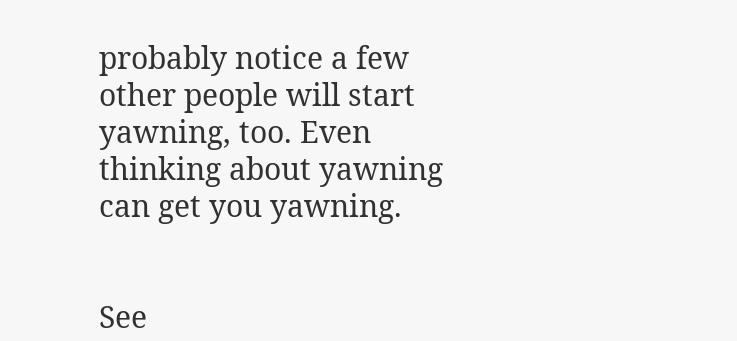probably notice a few other people will start yawning, too. Even thinking about yawning can get you yawning.


See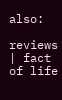also:

reviews | fact of life